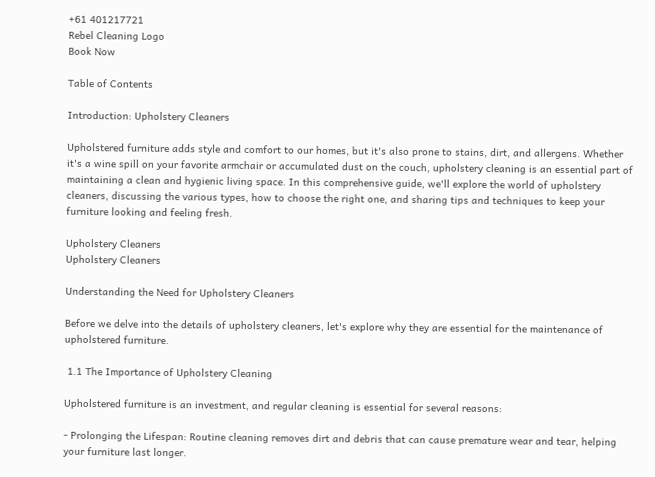+61 401217721
Rebel Cleaning Logo
Book Now

Table of Contents

Introduction: Upholstery Cleaners

Upholstered furniture adds style and comfort to our homes, but it's also prone to stains, dirt, and allergens. Whether it's a wine spill on your favorite armchair or accumulated dust on the couch, upholstery cleaning is an essential part of maintaining a clean and hygienic living space. In this comprehensive guide, we'll explore the world of upholstery cleaners, discussing the various types, how to choose the right one, and sharing tips and techniques to keep your furniture looking and feeling fresh.

Upholstery Cleaners
Upholstery Cleaners

Understanding the Need for Upholstery Cleaners

Before we delve into the details of upholstery cleaners, let's explore why they are essential for the maintenance of upholstered furniture.

 1.1 The Importance of Upholstery Cleaning

Upholstered furniture is an investment, and regular cleaning is essential for several reasons:

- Prolonging the Lifespan: Routine cleaning removes dirt and debris that can cause premature wear and tear, helping your furniture last longer.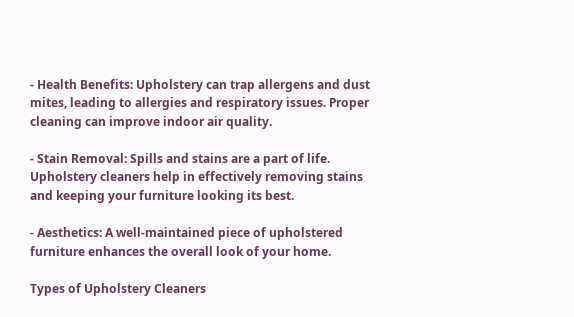- Health Benefits: Upholstery can trap allergens and dust mites, leading to allergies and respiratory issues. Proper cleaning can improve indoor air quality.

- Stain Removal: Spills and stains are a part of life. Upholstery cleaners help in effectively removing stains and keeping your furniture looking its best.

- Aesthetics: A well-maintained piece of upholstered furniture enhances the overall look of your home.

Types of Upholstery Cleaners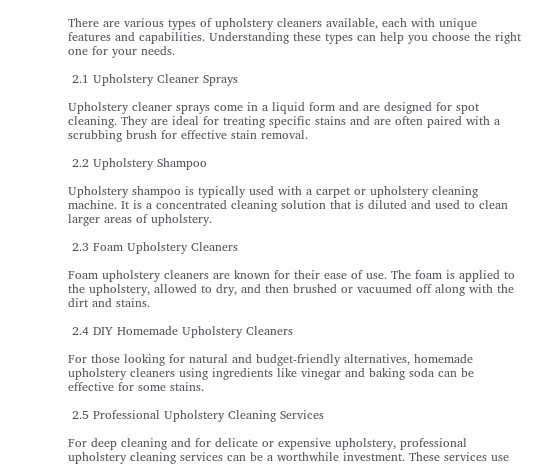There are various types of upholstery cleaners available, each with unique features and capabilities. Understanding these types can help you choose the right one for your needs.

 2.1 Upholstery Cleaner Sprays

Upholstery cleaner sprays come in a liquid form and are designed for spot cleaning. They are ideal for treating specific stains and are often paired with a scrubbing brush for effective stain removal.

 2.2 Upholstery Shampoo

Upholstery shampoo is typically used with a carpet or upholstery cleaning machine. It is a concentrated cleaning solution that is diluted and used to clean larger areas of upholstery.

 2.3 Foam Upholstery Cleaners

Foam upholstery cleaners are known for their ease of use. The foam is applied to the upholstery, allowed to dry, and then brushed or vacuumed off along with the dirt and stains.

 2.4 DIY Homemade Upholstery Cleaners

For those looking for natural and budget-friendly alternatives, homemade upholstery cleaners using ingredients like vinegar and baking soda can be effective for some stains.

 2.5 Professional Upholstery Cleaning Services

For deep cleaning and for delicate or expensive upholstery, professional upholstery cleaning services can be a worthwhile investment. These services use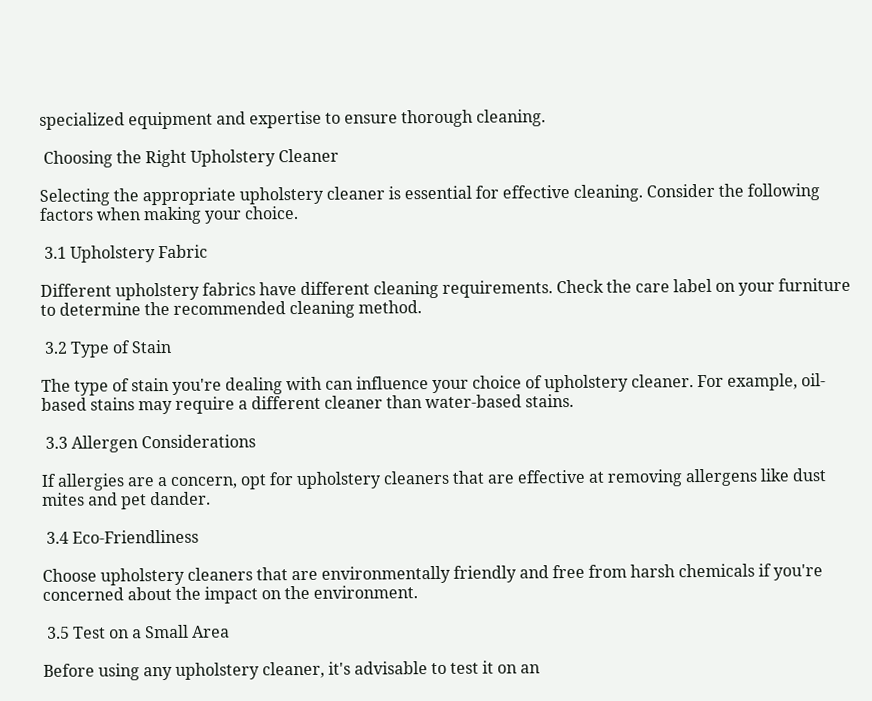specialized equipment and expertise to ensure thorough cleaning.

 Choosing the Right Upholstery Cleaner

Selecting the appropriate upholstery cleaner is essential for effective cleaning. Consider the following factors when making your choice.

 3.1 Upholstery Fabric

Different upholstery fabrics have different cleaning requirements. Check the care label on your furniture to determine the recommended cleaning method.

 3.2 Type of Stain

The type of stain you're dealing with can influence your choice of upholstery cleaner. For example, oil-based stains may require a different cleaner than water-based stains.

 3.3 Allergen Considerations

If allergies are a concern, opt for upholstery cleaners that are effective at removing allergens like dust mites and pet dander.

 3.4 Eco-Friendliness

Choose upholstery cleaners that are environmentally friendly and free from harsh chemicals if you're concerned about the impact on the environment.

 3.5 Test on a Small Area

Before using any upholstery cleaner, it's advisable to test it on an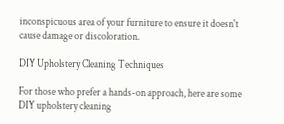inconspicuous area of your furniture to ensure it doesn't cause damage or discoloration.

DIY Upholstery Cleaning Techniques

For those who prefer a hands-on approach, here are some DIY upholstery cleaning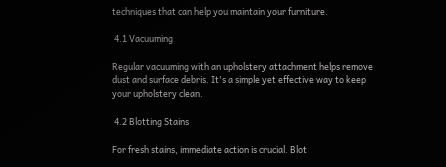techniques that can help you maintain your furniture.

 4.1 Vacuuming

Regular vacuuming with an upholstery attachment helps remove dust and surface debris. It's a simple yet effective way to keep your upholstery clean.

 4.2 Blotting Stains

For fresh stains, immediate action is crucial. Blot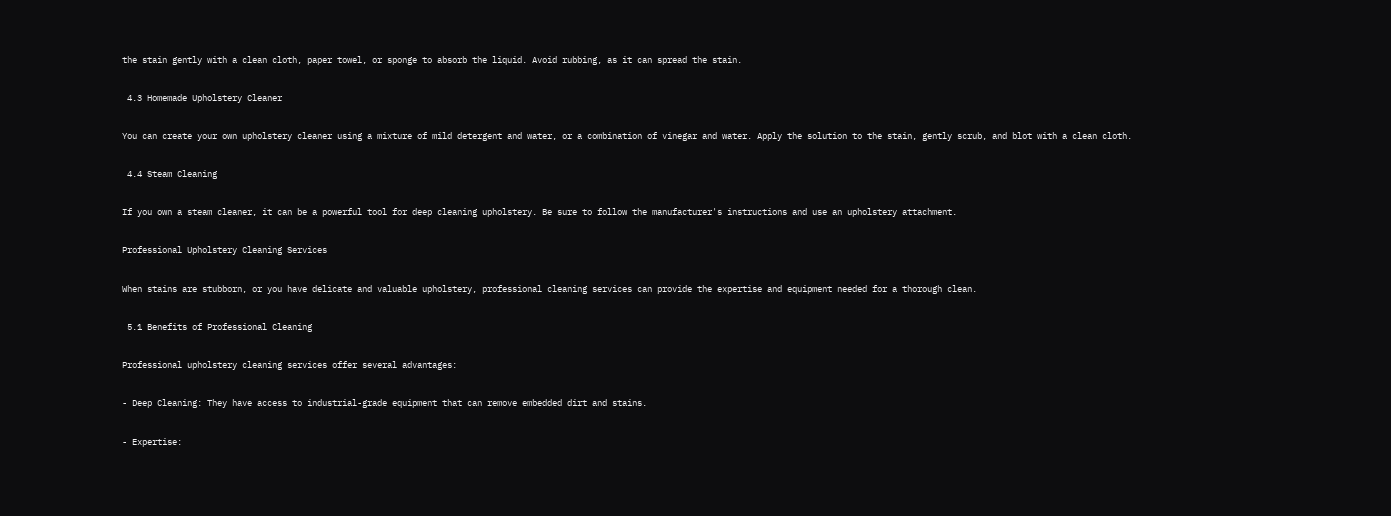the stain gently with a clean cloth, paper towel, or sponge to absorb the liquid. Avoid rubbing, as it can spread the stain.

 4.3 Homemade Upholstery Cleaner

You can create your own upholstery cleaner using a mixture of mild detergent and water, or a combination of vinegar and water. Apply the solution to the stain, gently scrub, and blot with a clean cloth.

 4.4 Steam Cleaning

If you own a steam cleaner, it can be a powerful tool for deep cleaning upholstery. Be sure to follow the manufacturer's instructions and use an upholstery attachment.

Professional Upholstery Cleaning Services

When stains are stubborn, or you have delicate and valuable upholstery, professional cleaning services can provide the expertise and equipment needed for a thorough clean.

 5.1 Benefits of Professional Cleaning

Professional upholstery cleaning services offer several advantages:

- Deep Cleaning: They have access to industrial-grade equipment that can remove embedded dirt and stains.

- Expertise: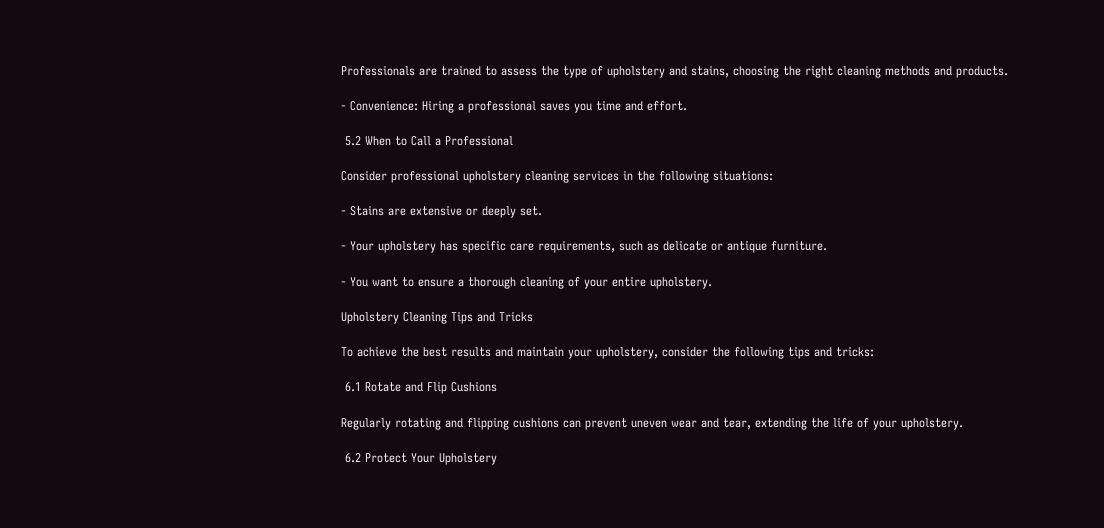Professionals are trained to assess the type of upholstery and stains, choosing the right cleaning methods and products.

- Convenience: Hiring a professional saves you time and effort.

 5.2 When to Call a Professional

Consider professional upholstery cleaning services in the following situations:

- Stains are extensive or deeply set.

- Your upholstery has specific care requirements, such as delicate or antique furniture.

- You want to ensure a thorough cleaning of your entire upholstery.

Upholstery Cleaning Tips and Tricks

To achieve the best results and maintain your upholstery, consider the following tips and tricks:

 6.1 Rotate and Flip Cushions

Regularly rotating and flipping cushions can prevent uneven wear and tear, extending the life of your upholstery.

 6.2 Protect Your Upholstery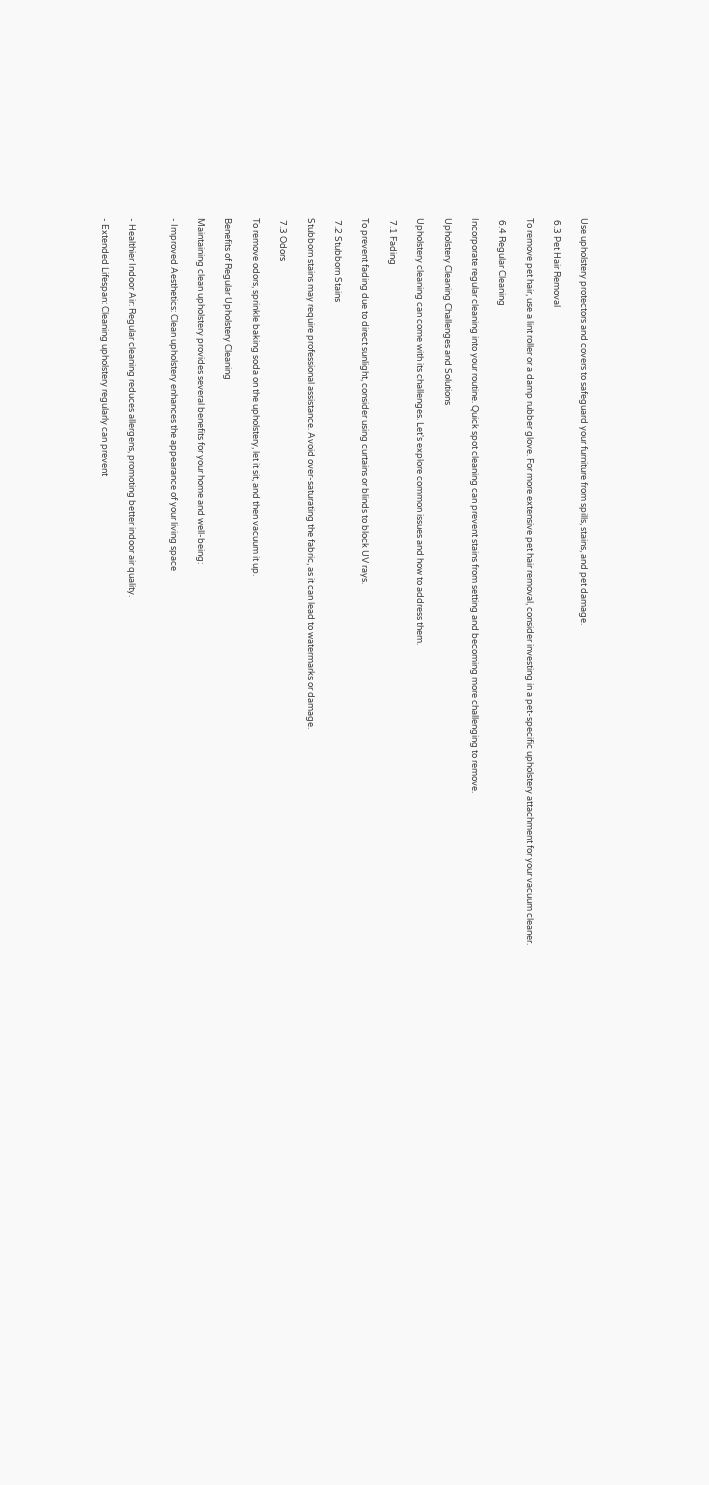Use upholstery protectors and covers to safeguard your furniture from spills, stains, and pet damage.

 6.3 Pet Hair Removal

To remove pet hair, use a lint roller or a damp rubber glove. For more extensive pet hair removal, consider investing in a pet-specific upholstery attachment for your vacuum cleaner.

 6.4 Regular Cleaning

Incorporate regular cleaning into your routine. Quick spot cleaning can prevent stains from setting and becoming more challenging to remove.

Upholstery Cleaning Challenges and Solutions

Upholstery cleaning can come with its challenges. Let's explore common issues and how to address them.

 7.1 Fading

To prevent fading due to direct sunlight, consider using curtains or blinds to block UV rays.

 7.2 Stubborn Stains

Stubborn stains may require professional assistance. Avoid over-saturating the fabric, as it can lead to watermarks or damage.

 7.3 Odors

To remove odors, sprinkle baking soda on the upholstery, let it sit, and then vacuum it up.

Benefits of Regular Upholstery Cleaning

Maintaining clean upholstery provides several benefits for your home and well-being:

- Improved Aesthetics: Clean upholstery enhances the appearance of your living space


- Healthier Indoor Air: Regular cleaning reduces allergens, promoting better indoor air quality.

- Extended Lifespan: Cleaning upholstery regularly can prevent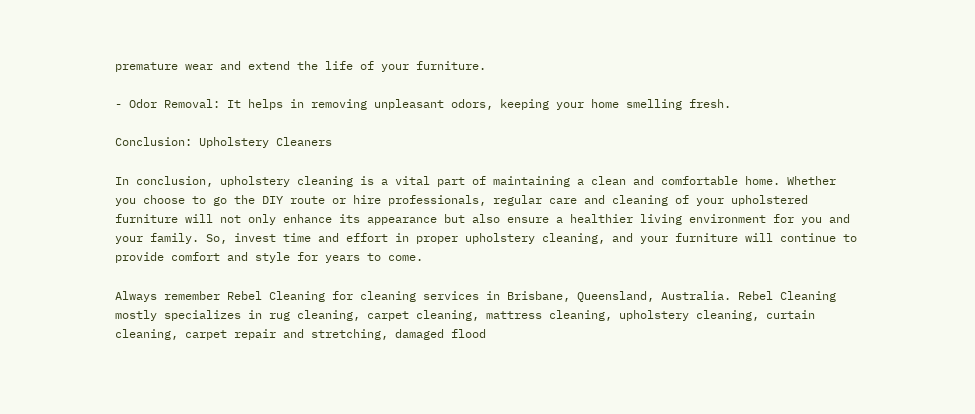premature wear and extend the life of your furniture.

- Odor Removal: It helps in removing unpleasant odors, keeping your home smelling fresh.

Conclusion: Upholstery Cleaners

In conclusion, upholstery cleaning is a vital part of maintaining a clean and comfortable home. Whether you choose to go the DIY route or hire professionals, regular care and cleaning of your upholstered furniture will not only enhance its appearance but also ensure a healthier living environment for you and your family. So, invest time and effort in proper upholstery cleaning, and your furniture will continue to provide comfort and style for years to come.

Always remember Rebel Cleaning for cleaning services in Brisbane, Queensland, Australia. Rebel Cleaning mostly specializes in rug cleaning, carpet cleaning, mattress cleaning, upholstery cleaning, curtain cleaning, carpet repair and stretching, damaged flood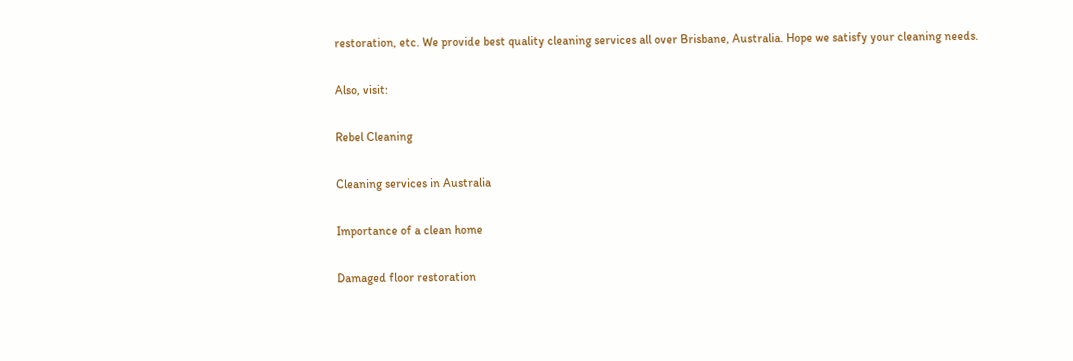restoration, etc. We provide best quality cleaning services all over Brisbane, Australia. Hope we satisfy your cleaning needs.

Also, visit:

Rebel Cleaning

Cleaning services in Australia

Importance of a clean home

Damaged floor restoration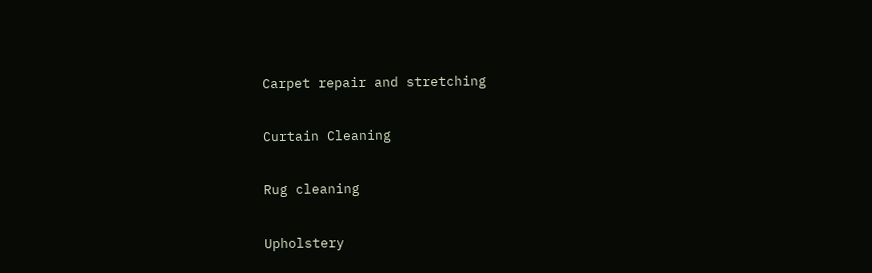Carpet repair and stretching

Curtain Cleaning

Rug cleaning

Upholstery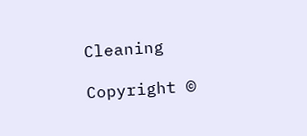Cleaning

Copyright ©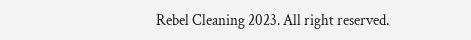Rebel Cleaning 2023. All right reserved.